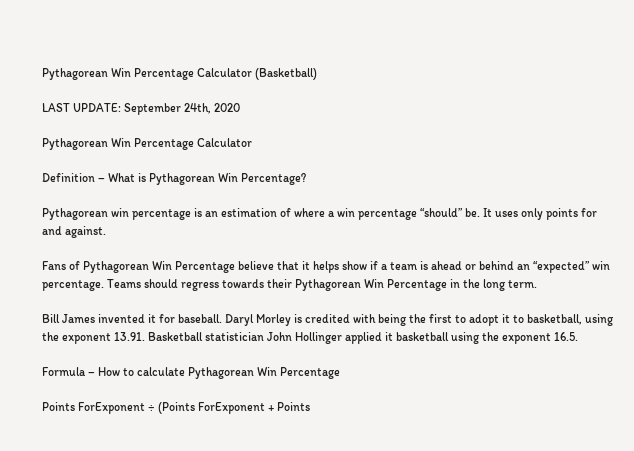Pythagorean Win Percentage Calculator (Basketball)

LAST UPDATE: September 24th, 2020

Pythagorean Win Percentage Calculator

Definition – What is Pythagorean Win Percentage?

Pythagorean win percentage is an estimation of where a win percentage “should” be. It uses only points for and against.

Fans of Pythagorean Win Percentage believe that it helps show if a team is ahead or behind an “expected” win percentage. Teams should regress towards their Pythagorean Win Percentage in the long term.

Bill James invented it for baseball. Daryl Morley is credited with being the first to adopt it to basketball, using the exponent 13.91. Basketball statistician John Hollinger applied it basketball using the exponent 16.5.

Formula – How to calculate Pythagorean Win Percentage

Points ForExponent ÷ (Points ForExponent + Points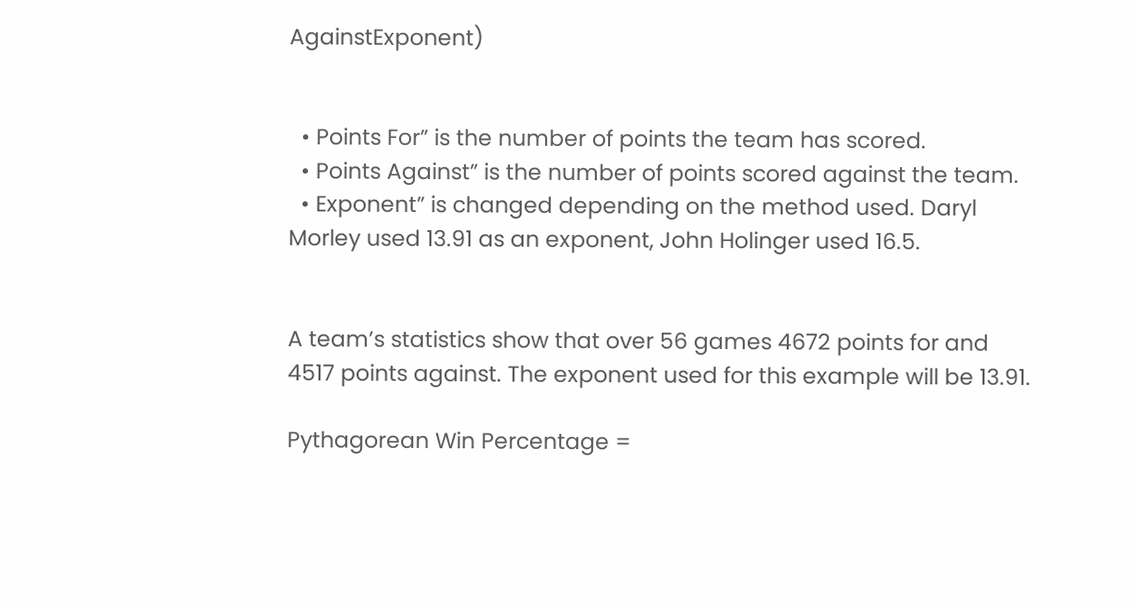AgainstExponent)


  • Points For” is the number of points the team has scored.
  • Points Against” is the number of points scored against the team.
  • Exponent” is changed depending on the method used. Daryl Morley used 13.91 as an exponent, John Holinger used 16.5.


A team’s statistics show that over 56 games 4672 points for and 4517 points against. The exponent used for this example will be 13.91.

Pythagorean Win Percentage =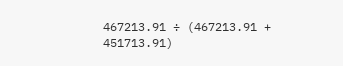467213.91 ÷ (467213.91 + 451713.91)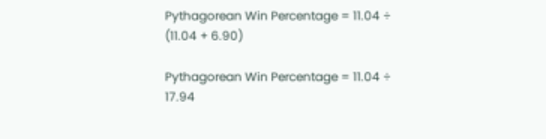Pythagorean Win Percentage = 11.04 ÷ (11.04 + 6.90)

Pythagorean Win Percentage = 11.04 ÷ 17.94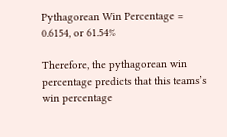Pythagorean Win Percentage = 0.6154, or 61.54%

Therefore, the pythagorean win percentage predicts that this teams’s win percentage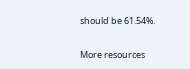should be 61.54%.

More resources